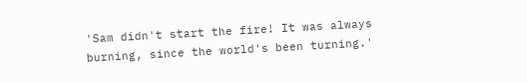'Sam didn't start the fire! It was always burning, since the world's been turning.'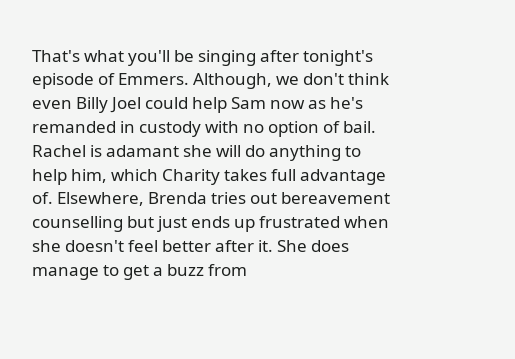That's what you'll be singing after tonight's episode of Emmers. Although, we don't think even Billy Joel could help Sam now as he's remanded in custody with no option of bail. Rachel is adamant she will do anything to help him, which Charity takes full advantage of. Elsewhere, Brenda tries out bereavement counselling but just ends up frustrated when she doesn't feel better after it. She does manage to get a buzz from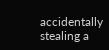accidentally stealing a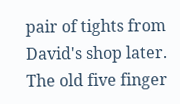pair of tights from David's shop later. The old five finger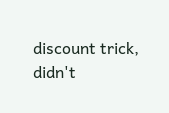discount trick, didn't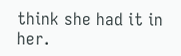think she had it in her.